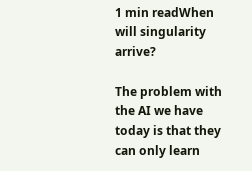1 min readWhen will singularity arrive?

The problem with the AI we have today is that they can only learn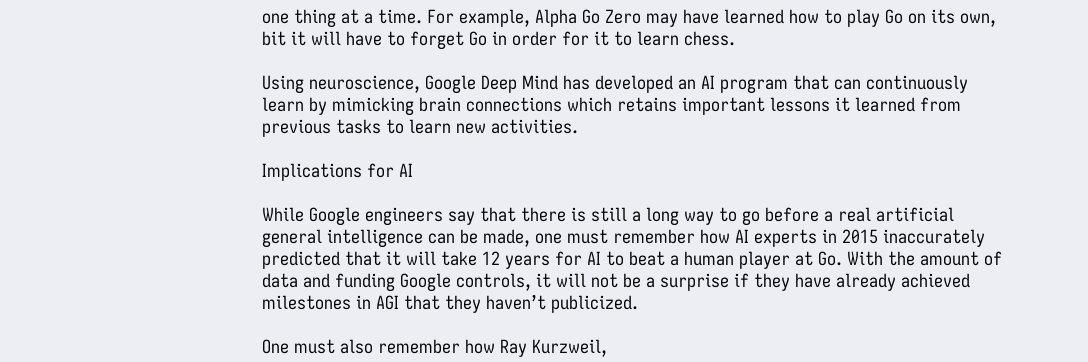one thing at a time. For example, Alpha Go Zero may have learned how to play Go on its own, bit it will have to forget Go in order for it to learn chess.

Using neuroscience, Google Deep Mind has developed an AI program that can continuously learn by mimicking brain connections which retains important lessons it learned from previous tasks to learn new activities.

Implications for AI

While Google engineers say that there is still a long way to go before a real artificial general intelligence can be made, one must remember how AI experts in 2015 inaccurately predicted that it will take 12 years for AI to beat a human player at Go. With the amount of data and funding Google controls, it will not be a surprise if they have already achieved milestones in AGI that they haven’t publicized.

One must also remember how Ray Kurzweil,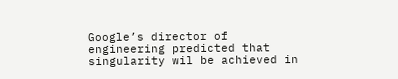Google’s director of engineering predicted that singularity wil be achieved in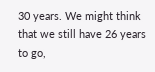30 years. We might think that we still have 26 years to go,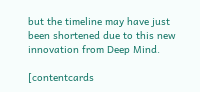but the timeline may have just been shortened due to this new innovation from Deep Mind.

[contentcards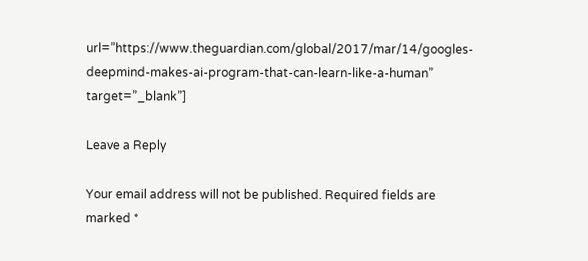url=”https://www.theguardian.com/global/2017/mar/14/googles-deepmind-makes-ai-program-that-can-learn-like-a-human” target=”_blank”]

Leave a Reply

Your email address will not be published. Required fields are marked *